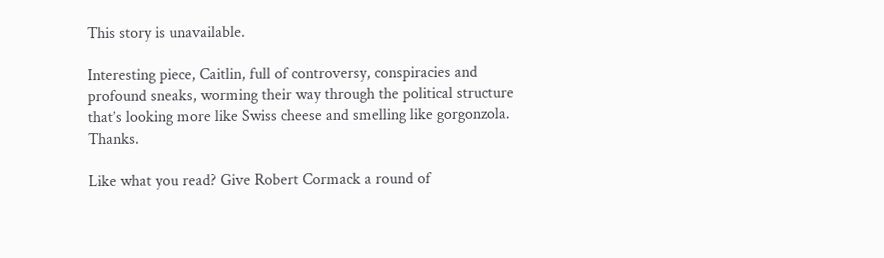This story is unavailable.

Interesting piece, Caitlin, full of controversy, conspiracies and profound sneaks, worming their way through the political structure that’s looking more like Swiss cheese and smelling like gorgonzola. Thanks.

Like what you read? Give Robert Cormack a round of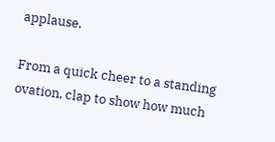applause.

From a quick cheer to a standing ovation, clap to show how much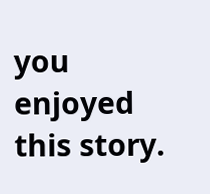you enjoyed this story.